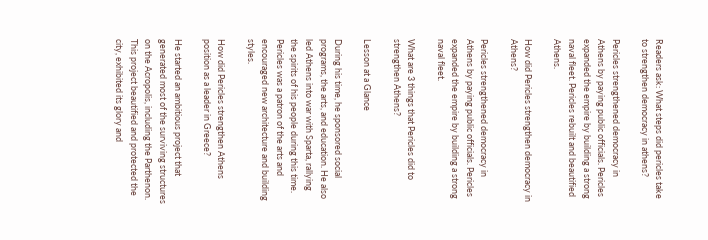Readers ask: What steps did pericles take to strengthen democracy in athens?

Pericles strengthened democracy in Athens by paying public officials. Pericles expanded the empire by building a strong naval fleet. Pericles rebuilt and beautified Athens.

How did Pericles strengthen democracy in Athens?

Pericles strengthened democracy in Athens by paying public officials. Pericles expanded the empire by building a strong naval fleet.

What are 3 things that Pericles did to strengthen Athens?

Lesson at a Glance

During his time, he sponsored social programs, the arts, and education. He also led Athens into war with Sparta, rallying the spirits of his people during this time. Pericles was a patron of the arts and encouraged new architecture and building styles.

How did Pericles strengthen Athens position as a leader in Greece?

He started an ambitious project that generated most of the surviving structures on the Acropolis, including the Parthenon. This project beautified and protected the city, exhibited its glory and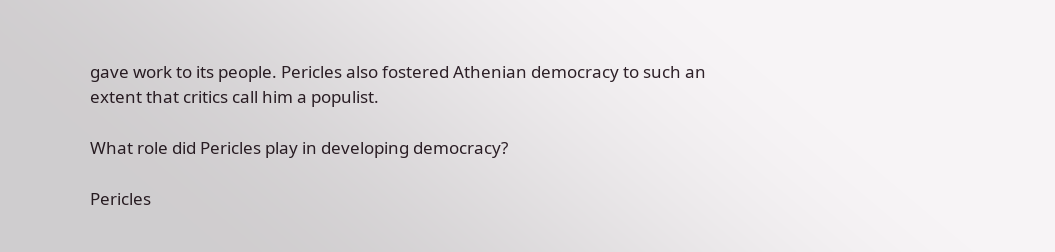gave work to its people. Pericles also fostered Athenian democracy to such an extent that critics call him a populist.

What role did Pericles play in developing democracy?

Pericles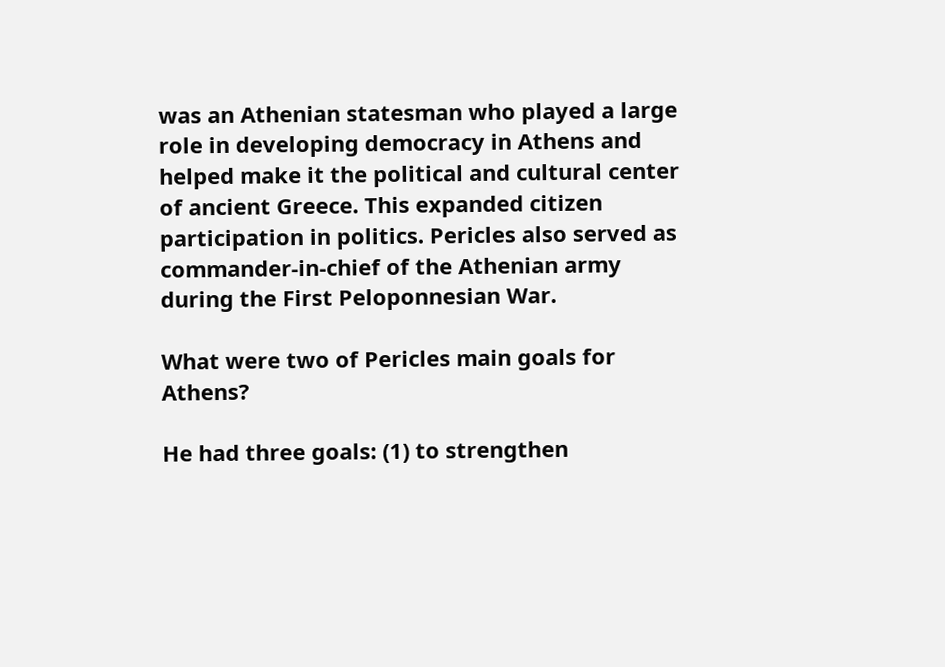was an Athenian statesman who played a large role in developing democracy in Athens and helped make it the political and cultural center of ancient Greece. This expanded citizen participation in politics. Pericles also served as commander-in-chief of the Athenian army during the First Peloponnesian War.

What were two of Pericles main goals for Athens?

He had three goals: (1) to strengthen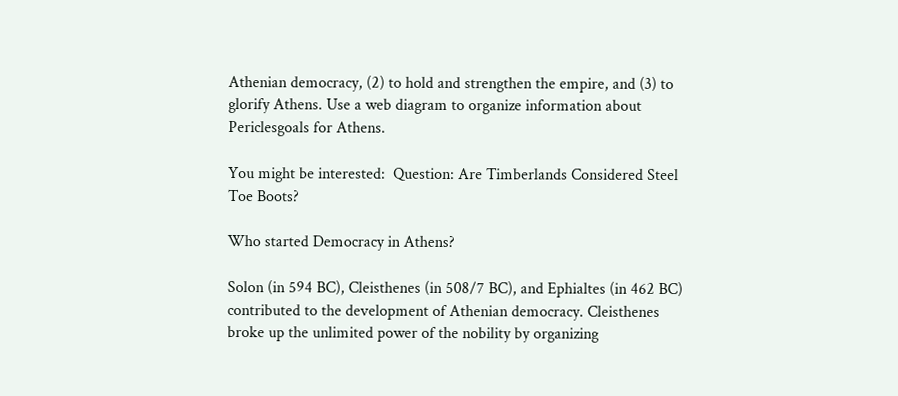Athenian democracy, (2) to hold and strengthen the empire, and (3) to glorify Athens. Use a web diagram to organize information about Periclesgoals for Athens.

You might be interested:  Question: Are Timberlands Considered Steel Toe Boots?

Who started Democracy in Athens?

Solon (in 594 BC), Cleisthenes (in 508/7 BC), and Ephialtes (in 462 BC) contributed to the development of Athenian democracy. Cleisthenes broke up the unlimited power of the nobility by organizing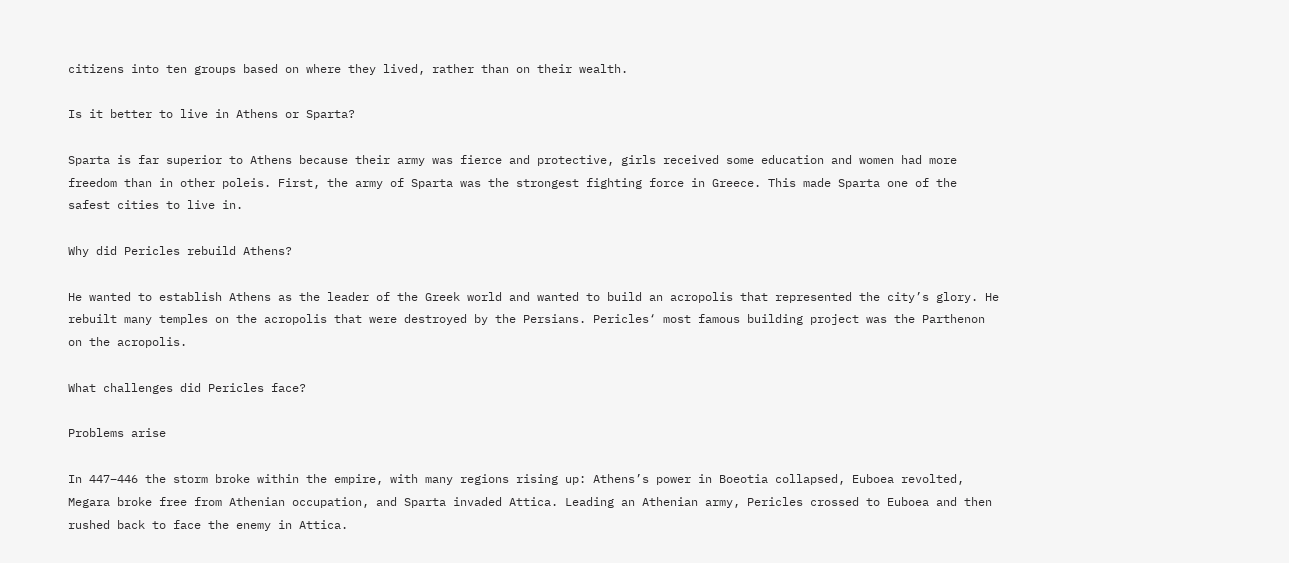citizens into ten groups based on where they lived, rather than on their wealth.

Is it better to live in Athens or Sparta?

Sparta is far superior to Athens because their army was fierce and protective, girls received some education and women had more freedom than in other poleis. First, the army of Sparta was the strongest fighting force in Greece. This made Sparta one of the safest cities to live in.

Why did Pericles rebuild Athens?

He wanted to establish Athens as the leader of the Greek world and wanted to build an acropolis that represented the city’s glory. He rebuilt many temples on the acropolis that were destroyed by the Persians. Pericles‘ most famous building project was the Parthenon on the acropolis.

What challenges did Pericles face?

Problems arise

In 447–446 the storm broke within the empire, with many regions rising up: Athens’s power in Boeotia collapsed, Euboea revolted, Megara broke free from Athenian occupation, and Sparta invaded Attica. Leading an Athenian army, Pericles crossed to Euboea and then rushed back to face the enemy in Attica.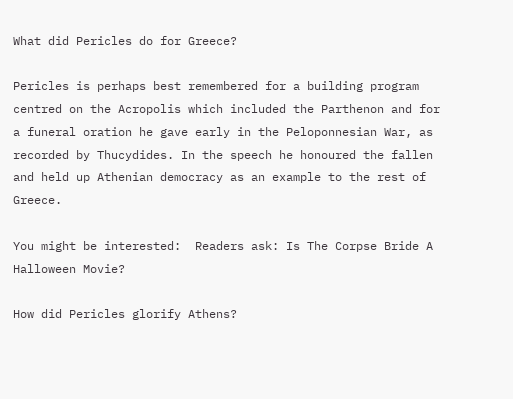What did Pericles do for Greece?

Pericles is perhaps best remembered for a building program centred on the Acropolis which included the Parthenon and for a funeral oration he gave early in the Peloponnesian War, as recorded by Thucydides. In the speech he honoured the fallen and held up Athenian democracy as an example to the rest of Greece.

You might be interested:  Readers ask: Is The Corpse Bride A Halloween Movie?

How did Pericles glorify Athens?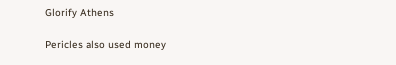Glorify Athens

Pericles also used money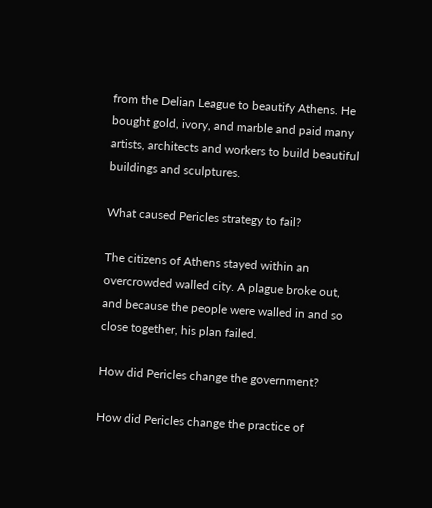from the Delian League to beautify Athens. He bought gold, ivory, and marble and paid many artists, architects and workers to build beautiful buildings and sculptures.

What caused Pericles strategy to fail?

The citizens of Athens stayed within an overcrowded walled city. A plague broke out, and because the people were walled in and so close together, his plan failed.

How did Pericles change the government?

How did Pericles change the practice of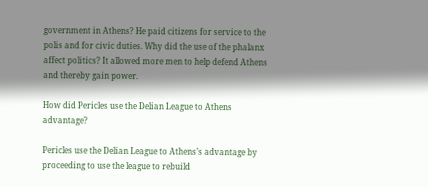government in Athens? He paid citizens for service to the polis and for civic duties. Why did the use of the phalanx affect politics? It allowed more men to help defend Athens and thereby gain power.

How did Pericles use the Delian League to Athens advantage?

Pericles use the Delian League to Athens’s advantage by proceeding to use the league to rebuild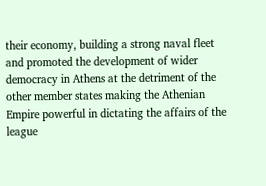their economy, building a strong naval fleet and promoted the development of wider democracy in Athens at the detriment of the other member states making the Athenian Empire powerful in dictating the affairs of the league